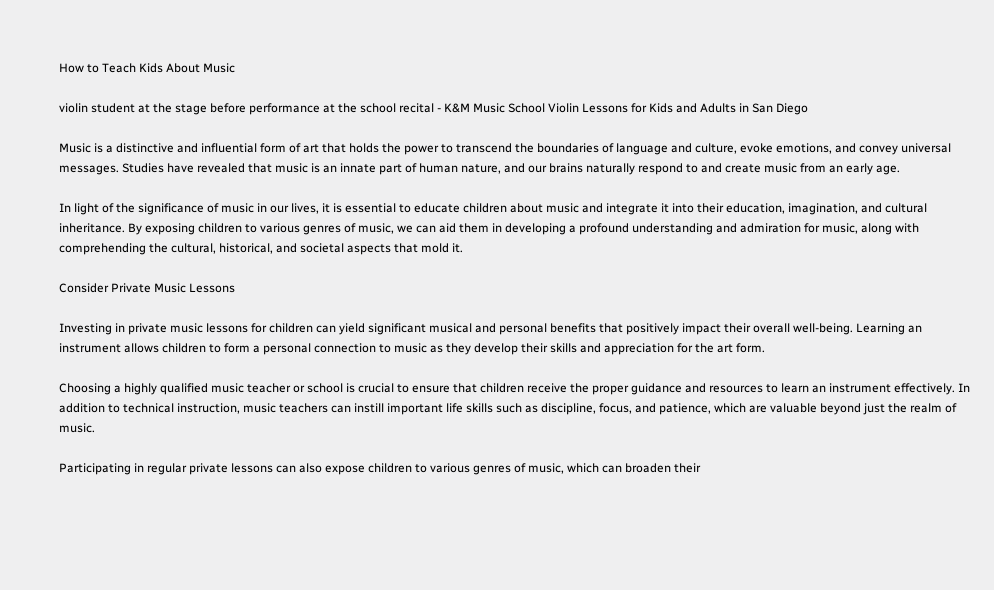How to Teach Kids About Music

violin student at the stage before performance at the school recital - K&M Music School Violin Lessons for Kids and Adults in San Diego

Music is a distinctive and influential form of art that holds the power to transcend the boundaries of language and culture, evoke emotions, and convey universal messages. Studies have revealed that music is an innate part of human nature, and our brains naturally respond to and create music from an early age.

In light of the significance of music in our lives, it is essential to educate children about music and integrate it into their education, imagination, and cultural inheritance. By exposing children to various genres of music, we can aid them in developing a profound understanding and admiration for music, along with comprehending the cultural, historical, and societal aspects that mold it.

Consider Private Music Lessons

Investing in private music lessons for children can yield significant musical and personal benefits that positively impact their overall well-being. Learning an instrument allows children to form a personal connection to music as they develop their skills and appreciation for the art form.

Choosing a highly qualified music teacher or school is crucial to ensure that children receive the proper guidance and resources to learn an instrument effectively. In addition to technical instruction, music teachers can instill important life skills such as discipline, focus, and patience, which are valuable beyond just the realm of music.

Participating in regular private lessons can also expose children to various genres of music, which can broaden their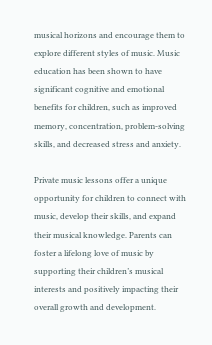musical horizons and encourage them to explore different styles of music. Music education has been shown to have significant cognitive and emotional benefits for children, such as improved memory, concentration, problem-solving skills, and decreased stress and anxiety.

Private music lessons offer a unique opportunity for children to connect with music, develop their skills, and expand their musical knowledge. Parents can foster a lifelong love of music by supporting their children’s musical interests and positively impacting their overall growth and development.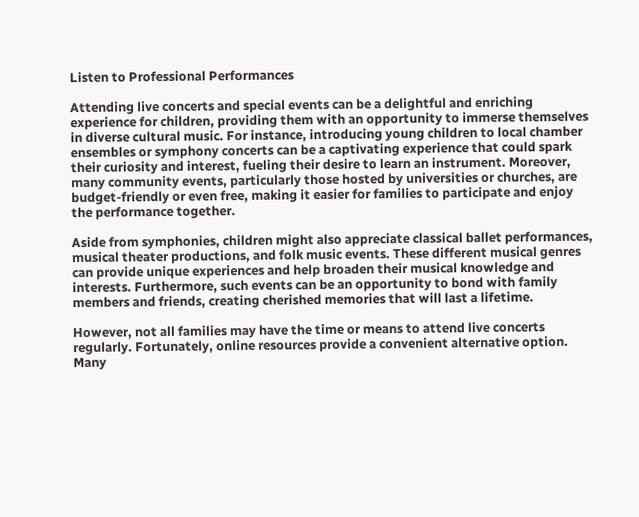Listen to Professional Performances

Attending live concerts and special events can be a delightful and enriching experience for children, providing them with an opportunity to immerse themselves in diverse cultural music. For instance, introducing young children to local chamber ensembles or symphony concerts can be a captivating experience that could spark their curiosity and interest, fueling their desire to learn an instrument. Moreover, many community events, particularly those hosted by universities or churches, are budget-friendly or even free, making it easier for families to participate and enjoy the performance together.

Aside from symphonies, children might also appreciate classical ballet performances, musical theater productions, and folk music events. These different musical genres can provide unique experiences and help broaden their musical knowledge and interests. Furthermore, such events can be an opportunity to bond with family members and friends, creating cherished memories that will last a lifetime.

However, not all families may have the time or means to attend live concerts regularly. Fortunately, online resources provide a convenient alternative option. Many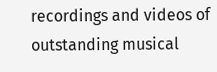recordings and videos of outstanding musical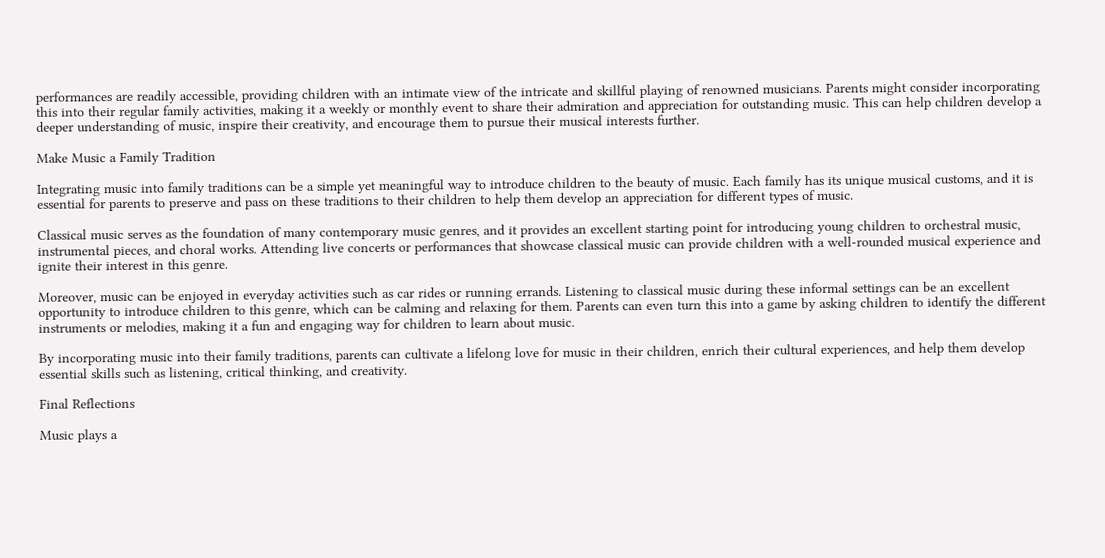performances are readily accessible, providing children with an intimate view of the intricate and skillful playing of renowned musicians. Parents might consider incorporating this into their regular family activities, making it a weekly or monthly event to share their admiration and appreciation for outstanding music. This can help children develop a deeper understanding of music, inspire their creativity, and encourage them to pursue their musical interests further.

Make Music a Family Tradition

Integrating music into family traditions can be a simple yet meaningful way to introduce children to the beauty of music. Each family has its unique musical customs, and it is essential for parents to preserve and pass on these traditions to their children to help them develop an appreciation for different types of music.

Classical music serves as the foundation of many contemporary music genres, and it provides an excellent starting point for introducing young children to orchestral music, instrumental pieces, and choral works. Attending live concerts or performances that showcase classical music can provide children with a well-rounded musical experience and ignite their interest in this genre.

Moreover, music can be enjoyed in everyday activities such as car rides or running errands. Listening to classical music during these informal settings can be an excellent opportunity to introduce children to this genre, which can be calming and relaxing for them. Parents can even turn this into a game by asking children to identify the different instruments or melodies, making it a fun and engaging way for children to learn about music.

By incorporating music into their family traditions, parents can cultivate a lifelong love for music in their children, enrich their cultural experiences, and help them develop essential skills such as listening, critical thinking, and creativity.

Final Reflections

Music plays a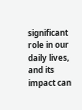significant role in our daily lives, and its impact can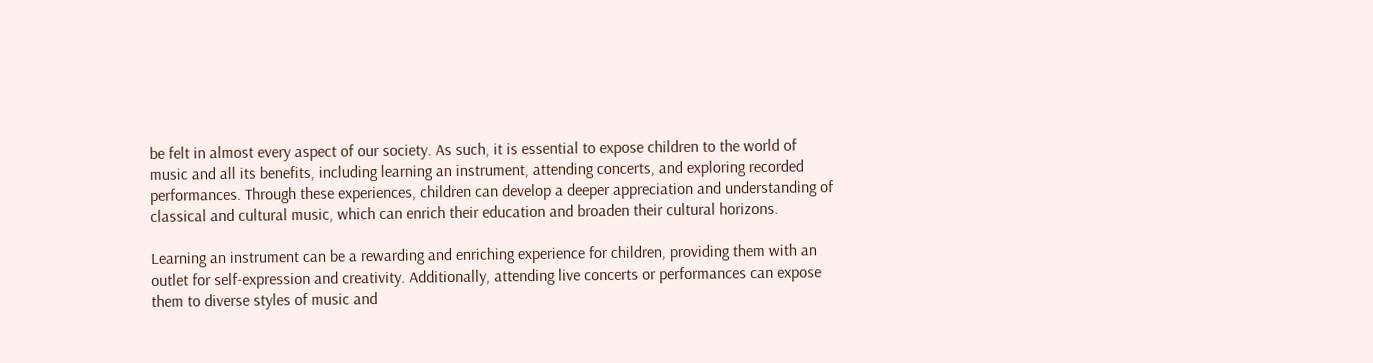be felt in almost every aspect of our society. As such, it is essential to expose children to the world of music and all its benefits, including learning an instrument, attending concerts, and exploring recorded performances. Through these experiences, children can develop a deeper appreciation and understanding of classical and cultural music, which can enrich their education and broaden their cultural horizons.

Learning an instrument can be a rewarding and enriching experience for children, providing them with an outlet for self-expression and creativity. Additionally, attending live concerts or performances can expose them to diverse styles of music and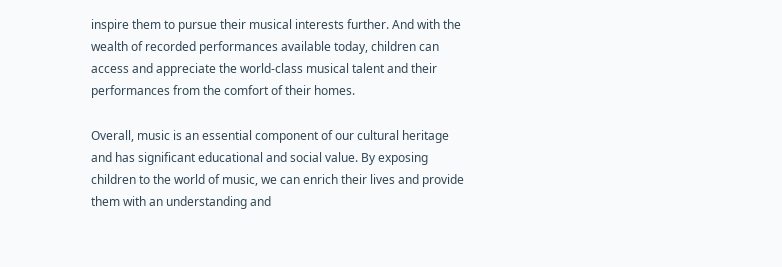inspire them to pursue their musical interests further. And with the wealth of recorded performances available today, children can access and appreciate the world-class musical talent and their performances from the comfort of their homes.

Overall, music is an essential component of our cultural heritage and has significant educational and social value. By exposing children to the world of music, we can enrich their lives and provide them with an understanding and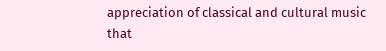appreciation of classical and cultural music that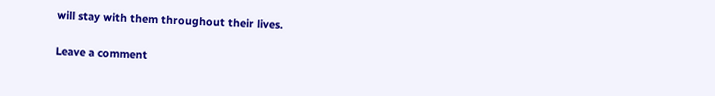will stay with them throughout their lives.

Leave a comment